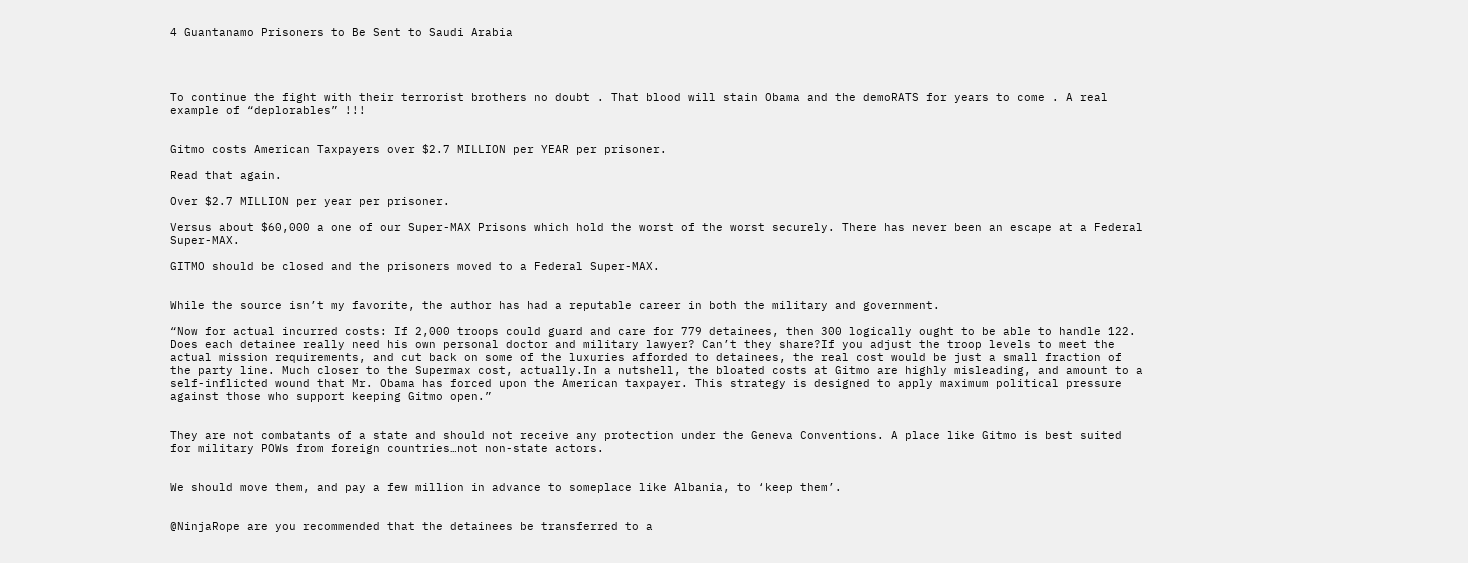4 Guantanamo Prisoners to Be Sent to Saudi Arabia




To continue the fight with their terrorist brothers no doubt . That blood will stain Obama and the demoRATS for years to come . A real example of “deplorables” !!!


Gitmo costs American Taxpayers over $2.7 MILLION per YEAR per prisoner.

Read that again.

Over $2.7 MILLION per year per prisoner.

Versus about $60,000 a one of our Super-MAX Prisons which hold the worst of the worst securely. There has never been an escape at a Federal Super-MAX.

GITMO should be closed and the prisoners moved to a Federal Super-MAX.


While the source isn’t my favorite, the author has had a reputable career in both the military and government.

“Now for actual incurred costs: If 2,000 troops could guard and care for 779 detainees, then 300 logically ought to be able to handle 122. Does each detainee really need his own personal doctor and military lawyer? Can’t they share?If you adjust the troop levels to meet the actual mission requirements, and cut back on some of the luxuries afforded to detainees, the real cost would be just a small fraction of the party line. Much closer to the Supermax cost, actually.In a nutshell, the bloated costs at Gitmo are highly misleading, and amount to a self-inflicted wound that Mr. Obama has forced upon the American taxpayer. This strategy is designed to apply maximum political pressure against those who support keeping Gitmo open.”


They are not combatants of a state and should not receive any protection under the Geneva Conventions. A place like Gitmo is best suited for military POWs from foreign countries…not non-state actors.


We should move them, and pay a few million in advance to someplace like Albania, to ‘keep them’.


@NinjaRope are you recommended that the detainees be transferred to a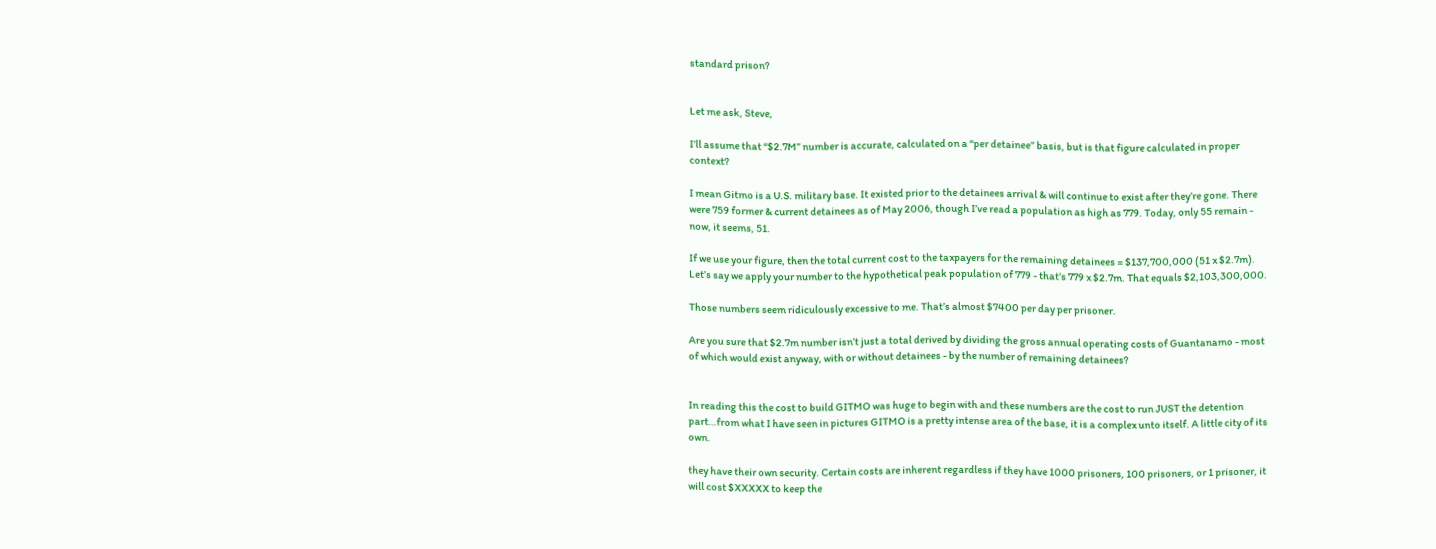standard prison?


Let me ask, Steve,

I’ll assume that “$2.7M” number is accurate, calculated on a “per detainee” basis, but is that figure calculated in proper context?

I mean Gitmo is a U.S. military base. It existed prior to the detainees arrival & will continue to exist after they’re gone. There were 759 former & current detainees as of May 2006, though I’ve read a population as high as 779. Today, only 55 remain - now, it seems, 51.

If we use your figure, then the total current cost to the taxpayers for the remaining detainees = $137,700,000 (51 x $2.7m). Let’s say we apply your number to the hypothetical peak population of 779 - that’s 779 x $2.7m. That equals $2,103,300,000.

Those numbers seem ridiculously excessive to me. That’s almost $7400 per day per prisoner.

Are you sure that $2.7m number isn’t just a total derived by dividing the gross annual operating costs of Guantanamo - most of which would exist anyway, with or without detainees - by the number of remaining detainees?


In reading this the cost to build GITMO was huge to begin with and these numbers are the cost to run JUST the detention part…from what I have seen in pictures GITMO is a pretty intense area of the base, it is a complex unto itself. A little city of its own.

they have their own security. Certain costs are inherent regardless if they have 1000 prisoners, 100 prisoners, or 1 prisoner, it will cost $XXXXX to keep the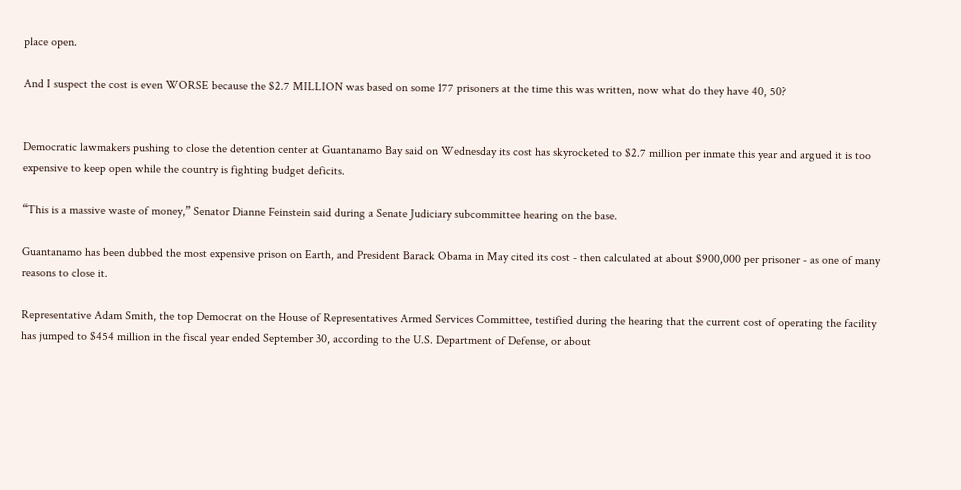place open.

And I suspect the cost is even WORSE because the $2.7 MILLION was based on some 177 prisoners at the time this was written, now what do they have 40, 50?


Democratic lawmakers pushing to close the detention center at Guantanamo Bay said on Wednesday its cost has skyrocketed to $2.7 million per inmate this year and argued it is too expensive to keep open while the country is fighting budget deficits.

“This is a massive waste of money,” Senator Dianne Feinstein said during a Senate Judiciary subcommittee hearing on the base.

Guantanamo has been dubbed the most expensive prison on Earth, and President Barack Obama in May cited its cost - then calculated at about $900,000 per prisoner - as one of many reasons to close it.

Representative Adam Smith, the top Democrat on the House of Representatives Armed Services Committee, testified during the hearing that the current cost of operating the facility has jumped to $454 million in the fiscal year ended September 30, according to the U.S. Department of Defense, or about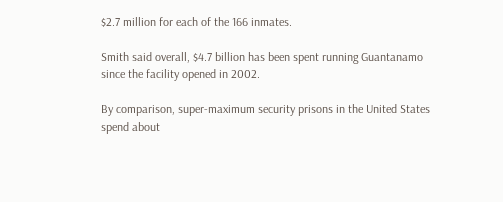$2.7 million for each of the 166 inmates.

Smith said overall, $4.7 billion has been spent running Guantanamo since the facility opened in 2002.

By comparison, super-maximum security prisons in the United States spend about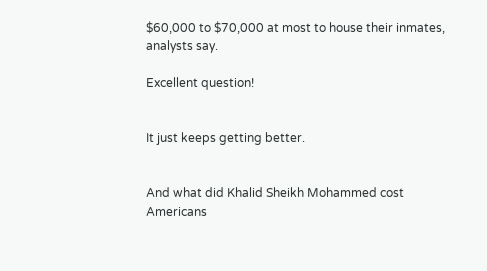$60,000 to $70,000 at most to house their inmates, analysts say.

Excellent question!


It just keeps getting better.


And what did Khalid Sheikh Mohammed cost Americans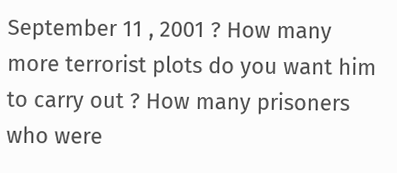September 11 , 2001 ? How many more terrorist plots do you want him to carry out ? How many prisoners who were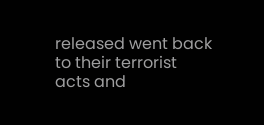released went back to their terrorist acts and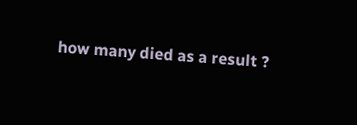how many died as a result ?